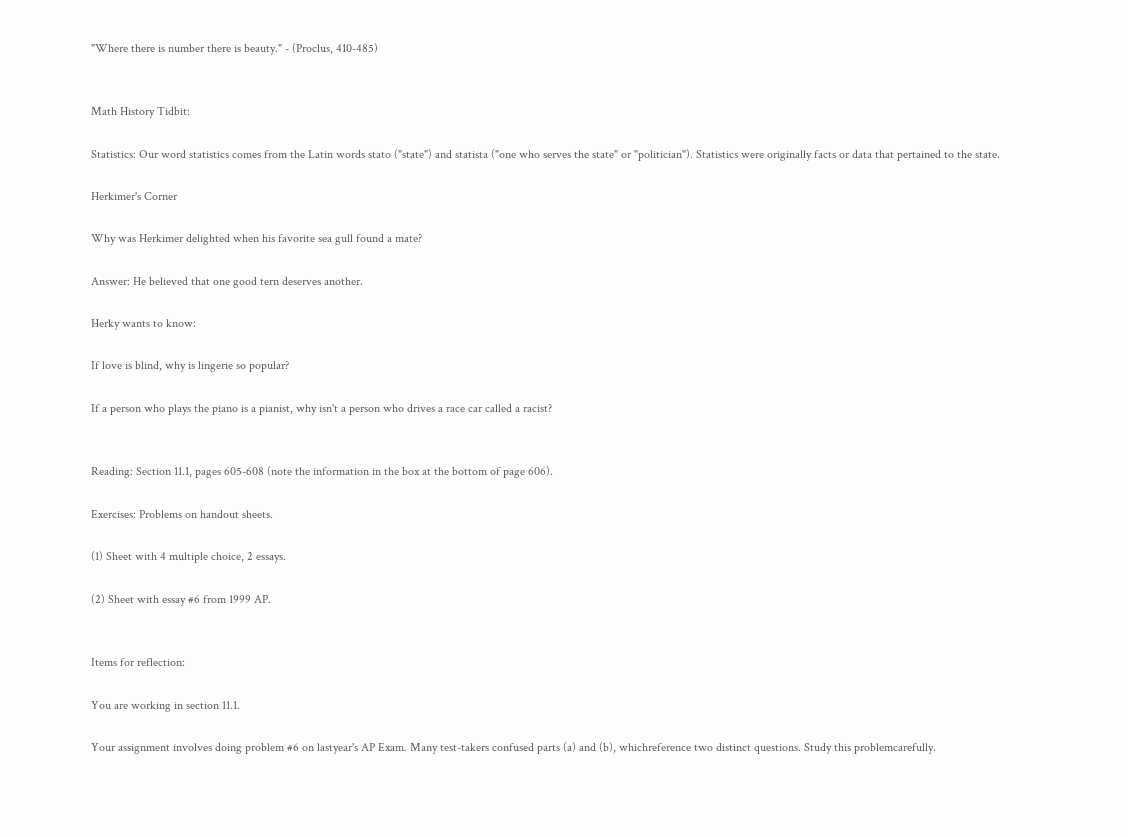"Where there is number there is beauty." - (Proclus, 410-485)


Math History Tidbit:

Statistics: Our word statistics comes from the Latin words stato ("state") and statista ("one who serves the state" or "politician"). Statistics were originally facts or data that pertained to the state.

Herkimer's Corner

Why was Herkimer delighted when his favorite sea gull found a mate?

Answer: He believed that one good tern deserves another.

Herky wants to know:

If love is blind, why is lingerie so popular?

If a person who plays the piano is a pianist, why isn't a person who drives a race car called a racist?


Reading: Section 11.1, pages 605-608 (note the information in the box at the bottom of page 606).

Exercises: Problems on handout sheets.

(1) Sheet with 4 multiple choice, 2 essays.

(2) Sheet with essay #6 from 1999 AP.


Items for reflection:

You are working in section 11.1.

Your assignment involves doing problem #6 on lastyear's AP Exam. Many test-takers confused parts (a) and (b), whichreference two distinct questions. Study this problemcarefully.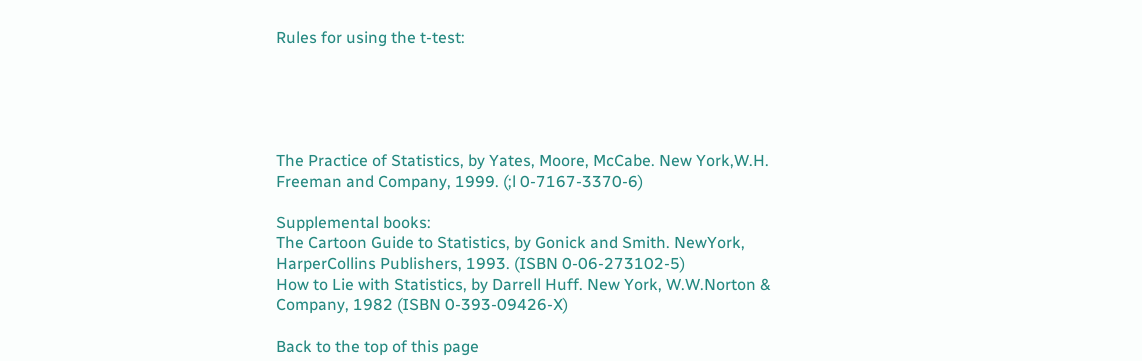Rules for using the t-test:





The Practice of Statistics, by Yates, Moore, McCabe. New York,W.H. Freeman and Company, 1999. (;l 0-7167-3370-6)

Supplemental books:
The Cartoon Guide to Statistics, by Gonick and Smith. NewYork, HarperCollins Publishers, 1993. (ISBN 0-06-273102-5)
How to Lie with Statistics, by Darrell Huff. New York, W.W.Norton & Company, 1982 (ISBN 0-393-09426-X)

Back to the top of this page